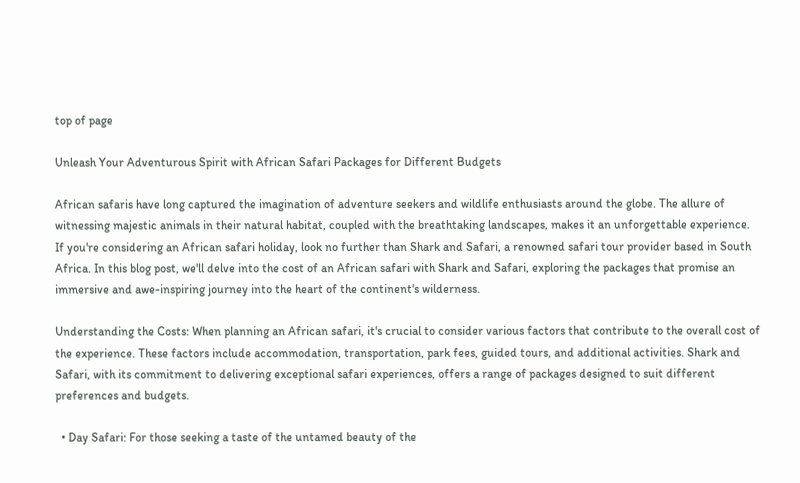top of page

Unleash Your Adventurous Spirit with African Safari Packages for Different Budgets

African safaris have long captured the imagination of adventure seekers and wildlife enthusiasts around the globe. The allure of witnessing majestic animals in their natural habitat, coupled with the breathtaking landscapes, makes it an unforgettable experience. If you're considering an African safari holiday, look no further than Shark and Safari, a renowned safari tour provider based in South Africa. In this blog post, we'll delve into the cost of an African safari with Shark and Safari, exploring the packages that promise an immersive and awe-inspiring journey into the heart of the continent's wilderness.

Understanding the Costs: When planning an African safari, it's crucial to consider various factors that contribute to the overall cost of the experience. These factors include accommodation, transportation, park fees, guided tours, and additional activities. Shark and Safari, with its commitment to delivering exceptional safari experiences, offers a range of packages designed to suit different preferences and budgets.

  • Day Safari: For those seeking a taste of the untamed beauty of the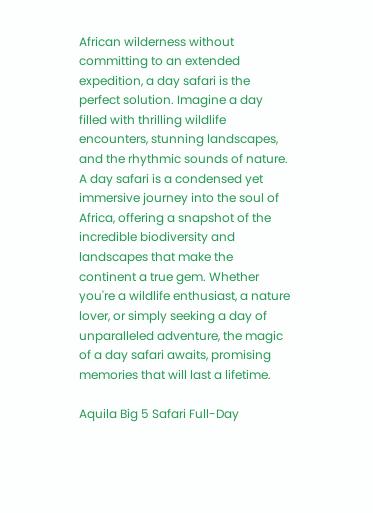African wilderness without committing to an extended expedition, a day safari is the perfect solution. Imagine a day filled with thrilling wildlife encounters, stunning landscapes, and the rhythmic sounds of nature. A day safari is a condensed yet immersive journey into the soul of Africa, offering a snapshot of the incredible biodiversity and landscapes that make the continent a true gem. Whether you're a wildlife enthusiast, a nature lover, or simply seeking a day of unparalleled adventure, the magic of a day safari awaits, promising memories that will last a lifetime.

Aquila Big 5 Safari Full-Day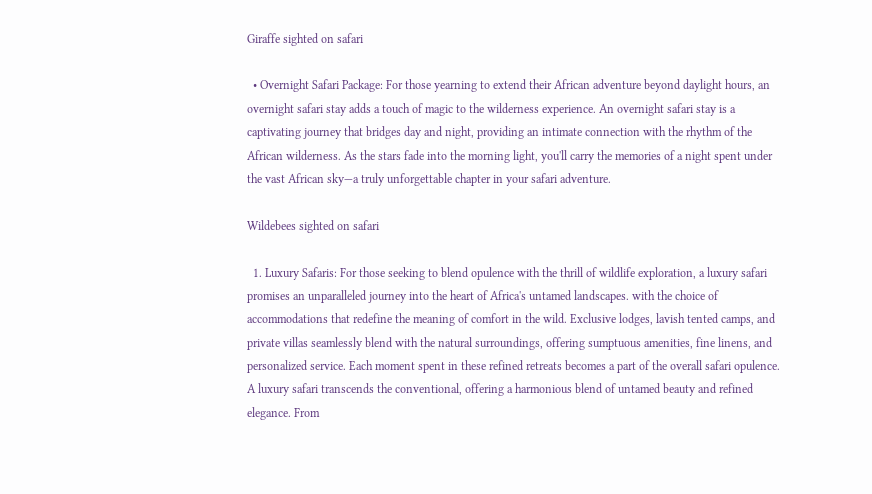Giraffe sighted on safari

  • Overnight Safari Package: For those yearning to extend their African adventure beyond daylight hours, an overnight safari stay adds a touch of magic to the wilderness experience. An overnight safari stay is a captivating journey that bridges day and night, providing an intimate connection with the rhythm of the African wilderness. As the stars fade into the morning light, you'll carry the memories of a night spent under the vast African sky—a truly unforgettable chapter in your safari adventure.

Wildebees sighted on safari

  1. Luxury Safaris: For those seeking to blend opulence with the thrill of wildlife exploration, a luxury safari promises an unparalleled journey into the heart of Africa's untamed landscapes. with the choice of accommodations that redefine the meaning of comfort in the wild. Exclusive lodges, lavish tented camps, and private villas seamlessly blend with the natural surroundings, offering sumptuous amenities, fine linens, and personalized service. Each moment spent in these refined retreats becomes a part of the overall safari opulence. A luxury safari transcends the conventional, offering a harmonious blend of untamed beauty and refined elegance. From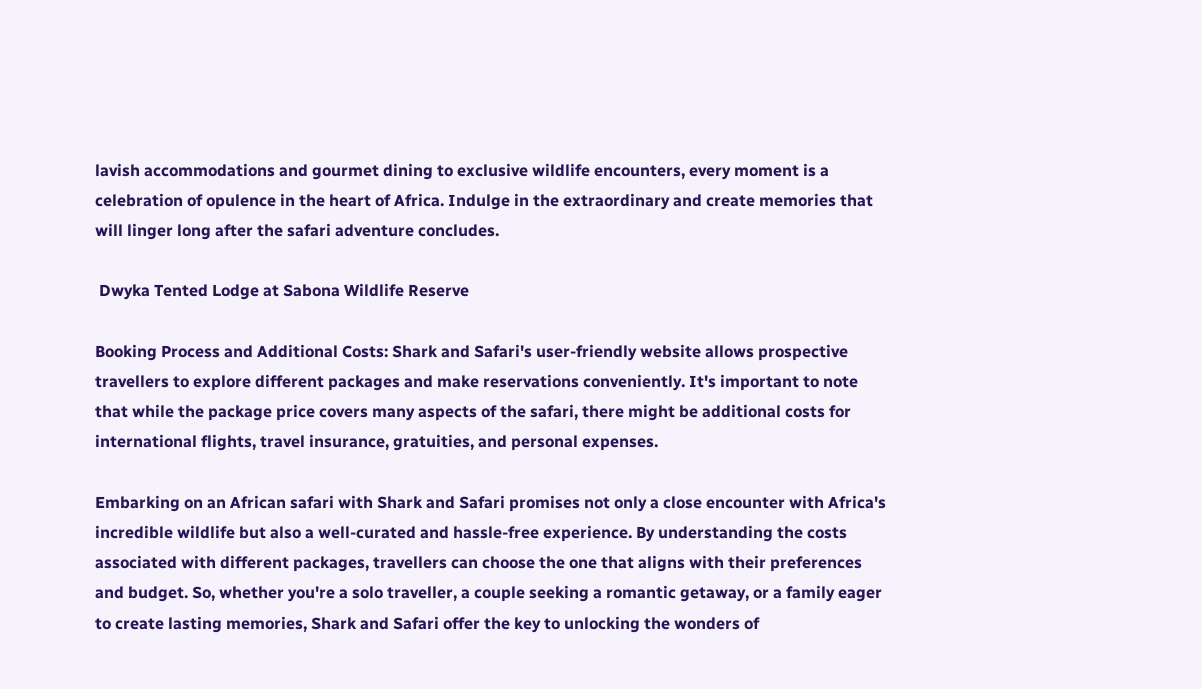lavish accommodations and gourmet dining to exclusive wildlife encounters, every moment is a celebration of opulence in the heart of Africa. Indulge in the extraordinary and create memories that will linger long after the safari adventure concludes.

 Dwyka Tented Lodge at Sabona Wildlife Reserve

Booking Process and Additional Costs: Shark and Safari's user-friendly website allows prospective travellers to explore different packages and make reservations conveniently. It's important to note that while the package price covers many aspects of the safari, there might be additional costs for international flights, travel insurance, gratuities, and personal expenses.

Embarking on an African safari with Shark and Safari promises not only a close encounter with Africa's incredible wildlife but also a well-curated and hassle-free experience. By understanding the costs associated with different packages, travellers can choose the one that aligns with their preferences and budget. So, whether you're a solo traveller, a couple seeking a romantic getaway, or a family eager to create lasting memories, Shark and Safari offer the key to unlocking the wonders of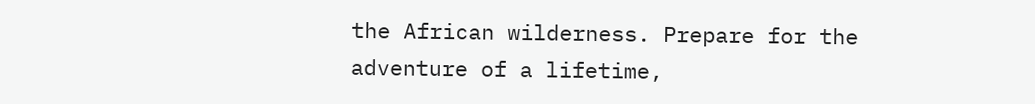the African wilderness. Prepare for the adventure of a lifetime,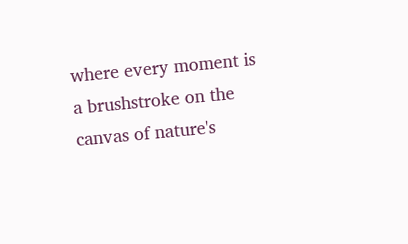where every moment is a brushstroke on the canvas of nature's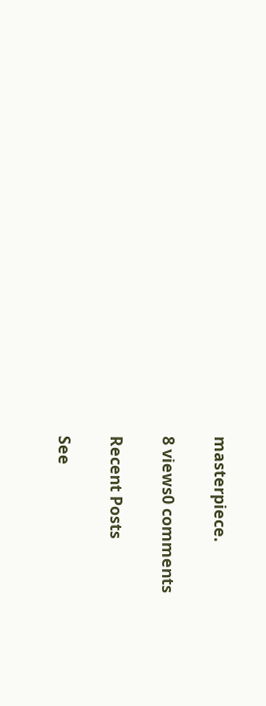masterpiece.

8 views0 comments

Recent Posts

See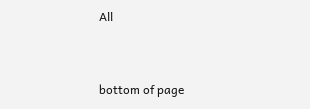All


bottom of page